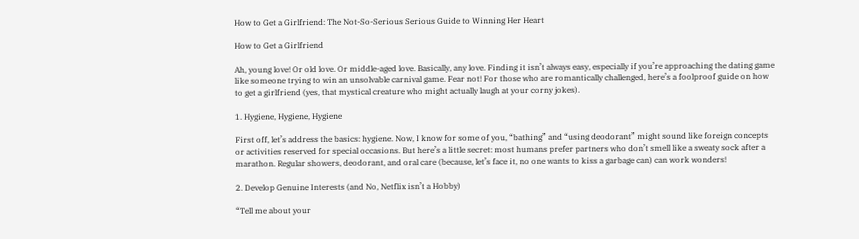How to Get a Girlfriend: The Not-So-Serious Serious Guide to Winning Her Heart

How to Get a Girlfriend

Ah, young love! Or old love. Or middle-aged love. Basically, any love. Finding it isn’t always easy, especially if you’re approaching the dating game like someone trying to win an unsolvable carnival game. Fear not! For those who are romantically challenged, here’s a foolproof guide on how to get a girlfriend (yes, that mystical creature who might actually laugh at your corny jokes).

1. Hygiene, Hygiene, Hygiene

First off, let’s address the basics: hygiene. Now, I know for some of you, “bathing” and “using deodorant” might sound like foreign concepts or activities reserved for special occasions. But here’s a little secret: most humans prefer partners who don’t smell like a sweaty sock after a marathon. Regular showers, deodorant, and oral care (because, let’s face it, no one wants to kiss a garbage can) can work wonders!

2. Develop Genuine Interests (and No, Netflix isn’t a Hobby)

“Tell me about your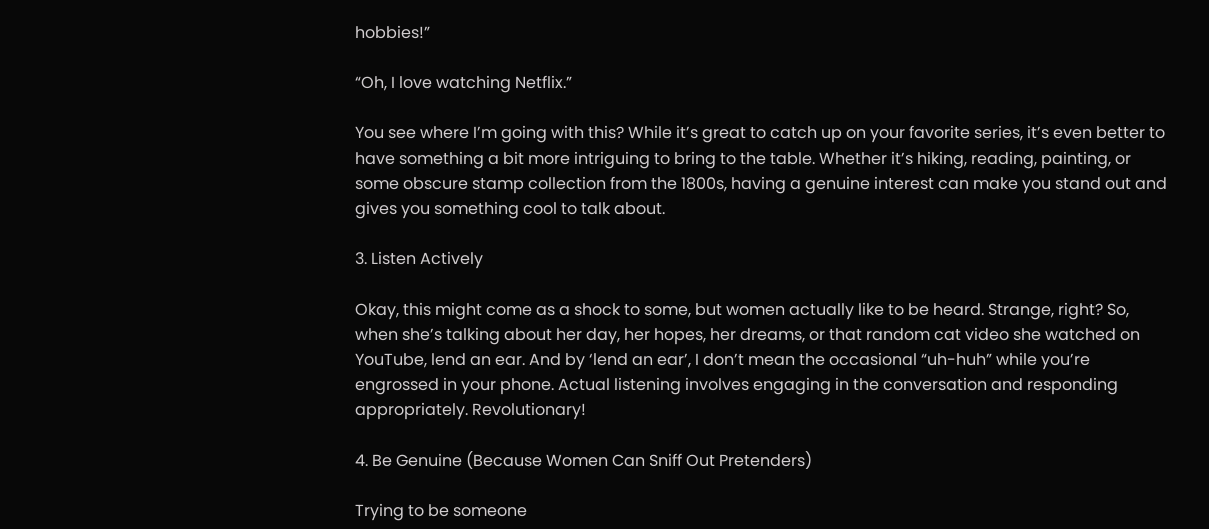hobbies!”

“Oh, I love watching Netflix.”

You see where I’m going with this? While it’s great to catch up on your favorite series, it’s even better to have something a bit more intriguing to bring to the table. Whether it’s hiking, reading, painting, or some obscure stamp collection from the 1800s, having a genuine interest can make you stand out and gives you something cool to talk about.

3. Listen Actively

Okay, this might come as a shock to some, but women actually like to be heard. Strange, right? So, when she’s talking about her day, her hopes, her dreams, or that random cat video she watched on YouTube, lend an ear. And by ‘lend an ear’, I don’t mean the occasional “uh-huh” while you’re engrossed in your phone. Actual listening involves engaging in the conversation and responding appropriately. Revolutionary!

4. Be Genuine (Because Women Can Sniff Out Pretenders)

Trying to be someone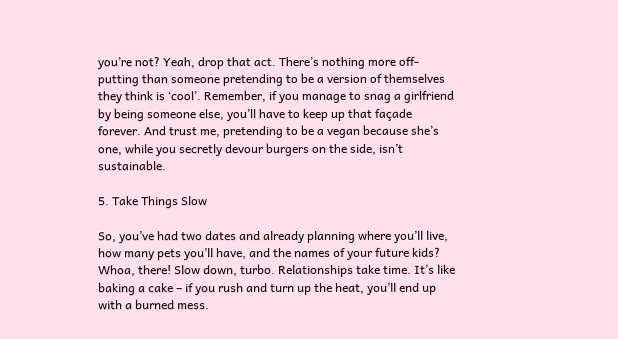you’re not? Yeah, drop that act. There’s nothing more off-putting than someone pretending to be a version of themselves they think is ‘cool’. Remember, if you manage to snag a girlfriend by being someone else, you’ll have to keep up that façade forever. And trust me, pretending to be a vegan because she’s one, while you secretly devour burgers on the side, isn’t sustainable.

5. Take Things Slow

So, you’ve had two dates and already planning where you’ll live, how many pets you’ll have, and the names of your future kids? Whoa, there! Slow down, turbo. Relationships take time. It’s like baking a cake – if you rush and turn up the heat, you’ll end up with a burned mess.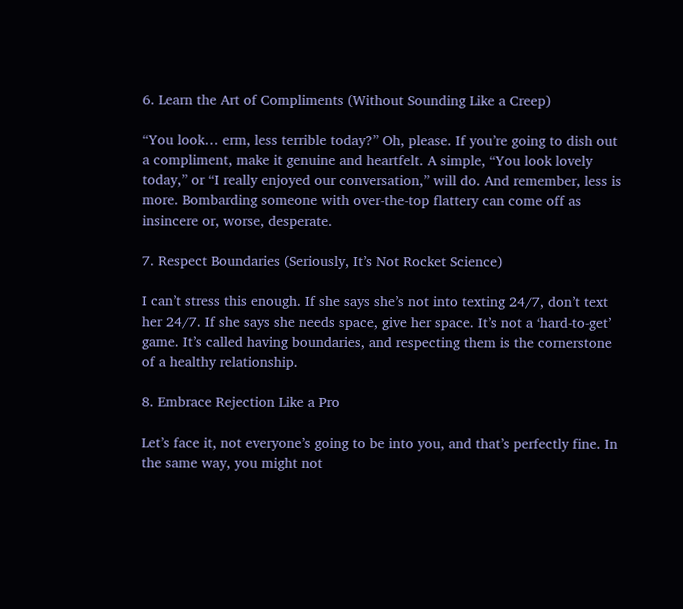6. Learn the Art of Compliments (Without Sounding Like a Creep)

“You look… erm, less terrible today?” Oh, please. If you’re going to dish out a compliment, make it genuine and heartfelt. A simple, “You look lovely today,” or “I really enjoyed our conversation,” will do. And remember, less is more. Bombarding someone with over-the-top flattery can come off as insincere or, worse, desperate.

7. Respect Boundaries (Seriously, It’s Not Rocket Science)

I can’t stress this enough. If she says she’s not into texting 24/7, don’t text her 24/7. If she says she needs space, give her space. It’s not a ‘hard-to-get’ game. It’s called having boundaries, and respecting them is the cornerstone of a healthy relationship.

8. Embrace Rejection Like a Pro

Let’s face it, not everyone’s going to be into you, and that’s perfectly fine. In the same way, you might not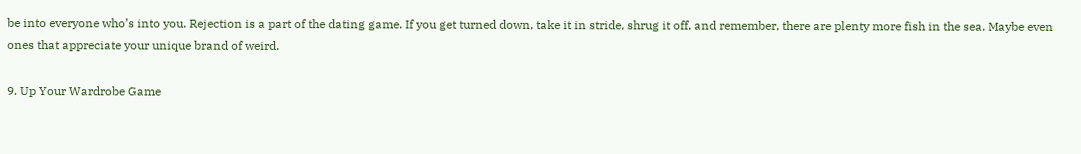be into everyone who’s into you. Rejection is a part of the dating game. If you get turned down, take it in stride, shrug it off, and remember, there are plenty more fish in the sea. Maybe even ones that appreciate your unique brand of weird.

9. Up Your Wardrobe Game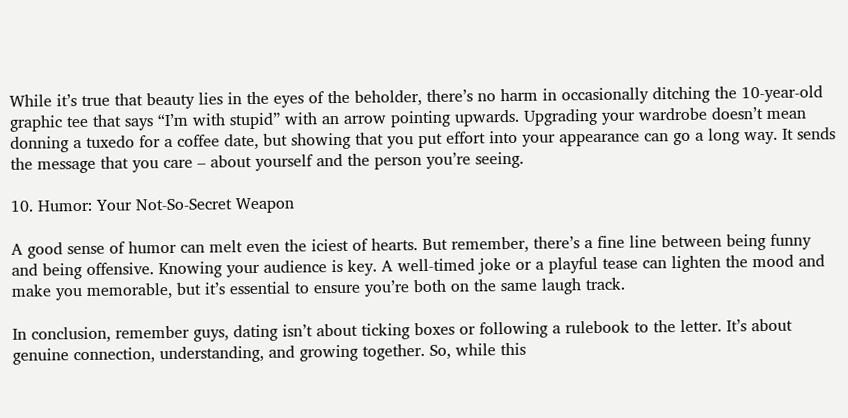While it’s true that beauty lies in the eyes of the beholder, there’s no harm in occasionally ditching the 10-year-old graphic tee that says “I’m with stupid” with an arrow pointing upwards. Upgrading your wardrobe doesn’t mean donning a tuxedo for a coffee date, but showing that you put effort into your appearance can go a long way. It sends the message that you care – about yourself and the person you’re seeing.

10. Humor: Your Not-So-Secret Weapon

A good sense of humor can melt even the iciest of hearts. But remember, there’s a fine line between being funny and being offensive. Knowing your audience is key. A well-timed joke or a playful tease can lighten the mood and make you memorable, but it’s essential to ensure you’re both on the same laugh track.

In conclusion, remember guys, dating isn’t about ticking boxes or following a rulebook to the letter. It’s about genuine connection, understanding, and growing together. So, while this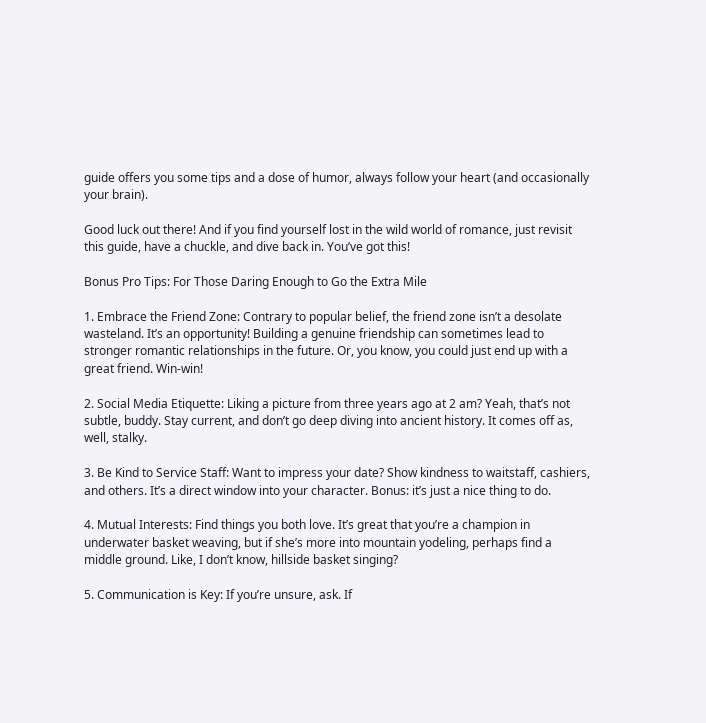guide offers you some tips and a dose of humor, always follow your heart (and occasionally your brain).

Good luck out there! And if you find yourself lost in the wild world of romance, just revisit this guide, have a chuckle, and dive back in. You’ve got this!

Bonus Pro Tips: For Those Daring Enough to Go the Extra Mile

1. Embrace the Friend Zone: Contrary to popular belief, the friend zone isn’t a desolate wasteland. It’s an opportunity! Building a genuine friendship can sometimes lead to stronger romantic relationships in the future. Or, you know, you could just end up with a great friend. Win-win!

2. Social Media Etiquette: Liking a picture from three years ago at 2 am? Yeah, that’s not subtle, buddy. Stay current, and don’t go deep diving into ancient history. It comes off as, well, stalky.

3. Be Kind to Service Staff: Want to impress your date? Show kindness to waitstaff, cashiers, and others. It’s a direct window into your character. Bonus: it’s just a nice thing to do.

4. Mutual Interests: Find things you both love. It’s great that you’re a champion in underwater basket weaving, but if she’s more into mountain yodeling, perhaps find a middle ground. Like, I don’t know, hillside basket singing?

5. Communication is Key: If you’re unsure, ask. If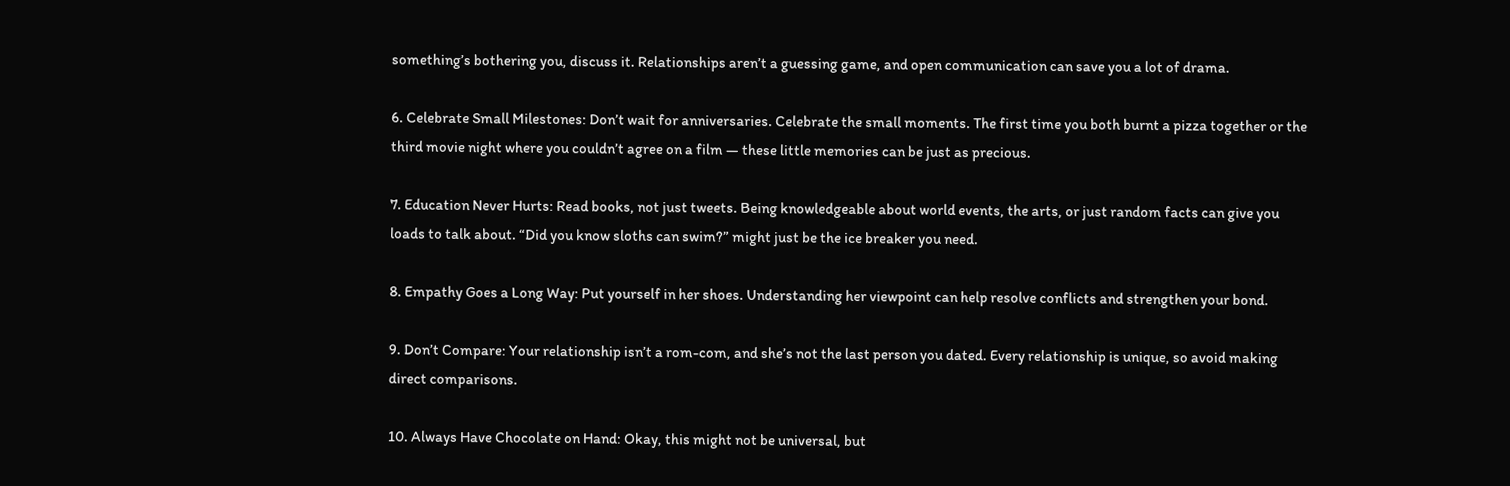something’s bothering you, discuss it. Relationships aren’t a guessing game, and open communication can save you a lot of drama.

6. Celebrate Small Milestones: Don’t wait for anniversaries. Celebrate the small moments. The first time you both burnt a pizza together or the third movie night where you couldn’t agree on a film — these little memories can be just as precious.

7. Education Never Hurts: Read books, not just tweets. Being knowledgeable about world events, the arts, or just random facts can give you loads to talk about. “Did you know sloths can swim?” might just be the ice breaker you need.

8. Empathy Goes a Long Way: Put yourself in her shoes. Understanding her viewpoint can help resolve conflicts and strengthen your bond.

9. Don’t Compare: Your relationship isn’t a rom-com, and she’s not the last person you dated. Every relationship is unique, so avoid making direct comparisons.

10. Always Have Chocolate on Hand: Okay, this might not be universal, but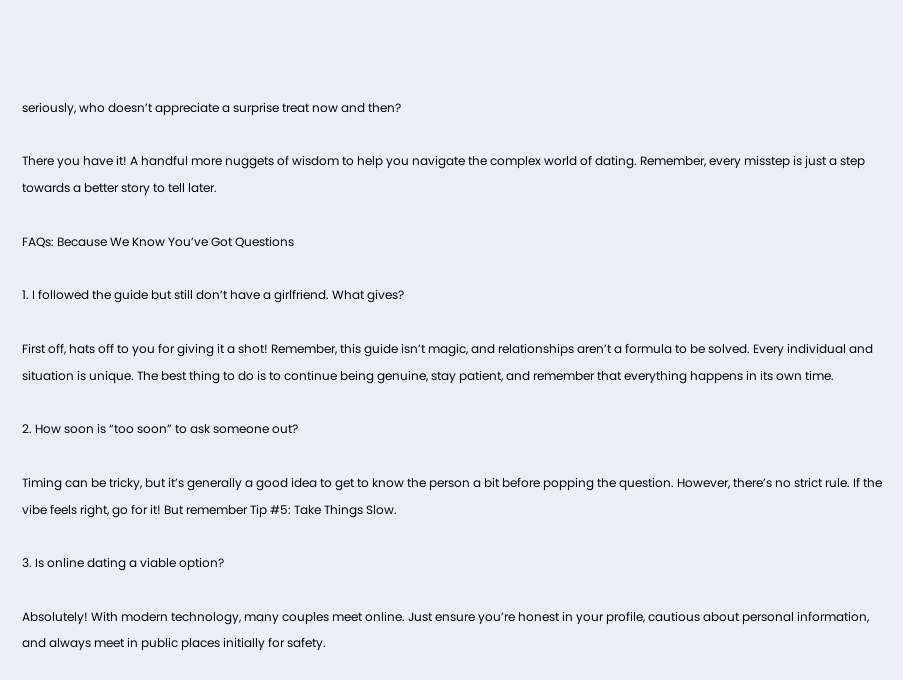seriously, who doesn’t appreciate a surprise treat now and then?

There you have it! A handful more nuggets of wisdom to help you navigate the complex world of dating. Remember, every misstep is just a step towards a better story to tell later.

FAQs: Because We Know You’ve Got Questions

1. I followed the guide but still don’t have a girlfriend. What gives?

First off, hats off to you for giving it a shot! Remember, this guide isn’t magic, and relationships aren’t a formula to be solved. Every individual and situation is unique. The best thing to do is to continue being genuine, stay patient, and remember that everything happens in its own time.

2. How soon is “too soon” to ask someone out?

Timing can be tricky, but it’s generally a good idea to get to know the person a bit before popping the question. However, there’s no strict rule. If the vibe feels right, go for it! But remember Tip #5: Take Things Slow.

3. Is online dating a viable option?

Absolutely! With modern technology, many couples meet online. Just ensure you’re honest in your profile, cautious about personal information, and always meet in public places initially for safety.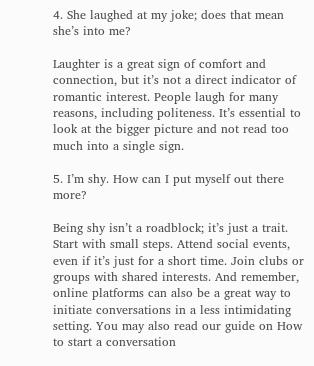4. She laughed at my joke; does that mean she’s into me?

Laughter is a great sign of comfort and connection, but it’s not a direct indicator of romantic interest. People laugh for many reasons, including politeness. It’s essential to look at the bigger picture and not read too much into a single sign.

5. I’m shy. How can I put myself out there more?

Being shy isn’t a roadblock; it’s just a trait. Start with small steps. Attend social events, even if it’s just for a short time. Join clubs or groups with shared interests. And remember, online platforms can also be a great way to initiate conversations in a less intimidating setting. You may also read our guide on How to start a conversation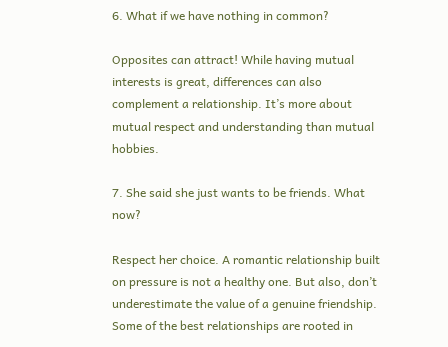6. What if we have nothing in common?

Opposites can attract! While having mutual interests is great, differences can also complement a relationship. It’s more about mutual respect and understanding than mutual hobbies.

7. She said she just wants to be friends. What now?

Respect her choice. A romantic relationship built on pressure is not a healthy one. But also, don’t underestimate the value of a genuine friendship. Some of the best relationships are rooted in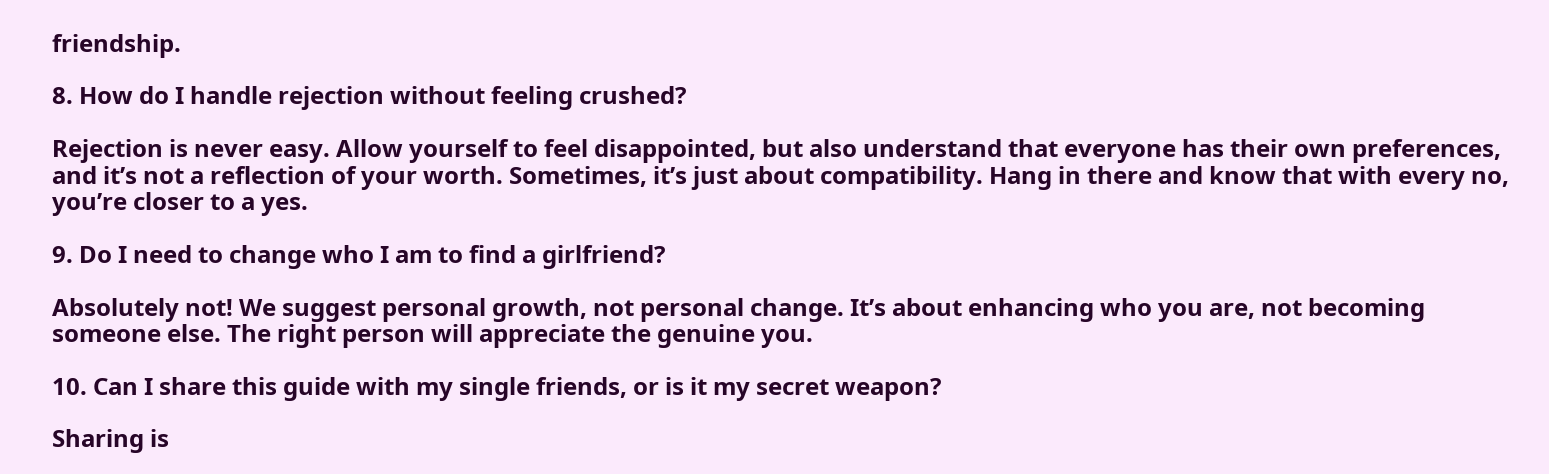friendship.

8. How do I handle rejection without feeling crushed?

Rejection is never easy. Allow yourself to feel disappointed, but also understand that everyone has their own preferences, and it’s not a reflection of your worth. Sometimes, it’s just about compatibility. Hang in there and know that with every no, you’re closer to a yes.

9. Do I need to change who I am to find a girlfriend?

Absolutely not! We suggest personal growth, not personal change. It’s about enhancing who you are, not becoming someone else. The right person will appreciate the genuine you.

10. Can I share this guide with my single friends, or is it my secret weapon?

Sharing is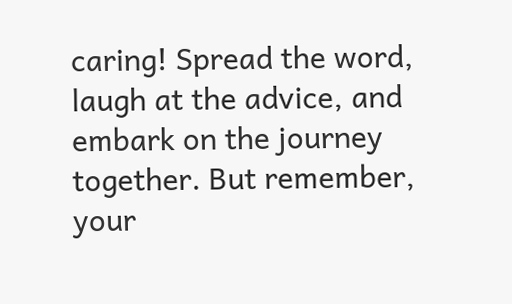caring! Spread the word, laugh at the advice, and embark on the journey together. But remember, your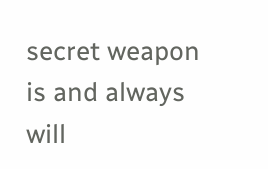secret weapon is and always will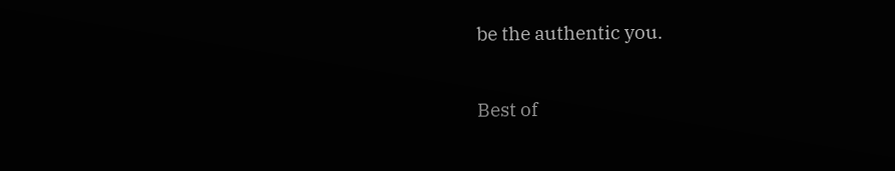be the authentic you.

Best of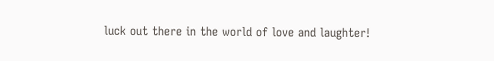luck out there in the world of love and laughter!